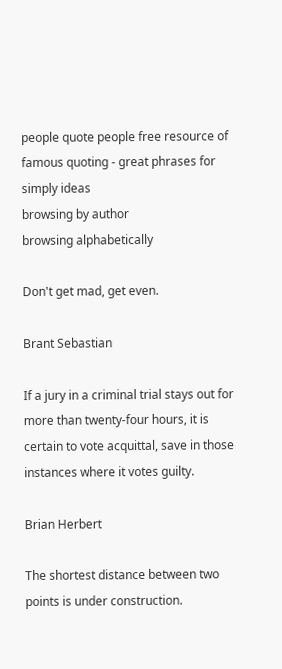people quote people free resource of famous quoting - great phrases for simply ideas
browsing by author
browsing alphabetically

Don't get mad, get even.

Brant Sebastian

If a jury in a criminal trial stays out for more than twenty-four hours, it is certain to vote acquittal, save in those instances where it votes guilty.

Brian Herbert

The shortest distance between two points is under construction.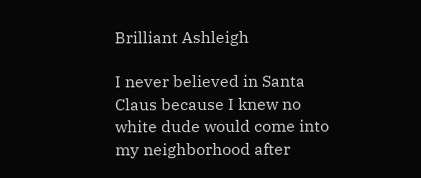Brilliant Ashleigh

I never believed in Santa Claus because I knew no white dude would come into my neighborhood after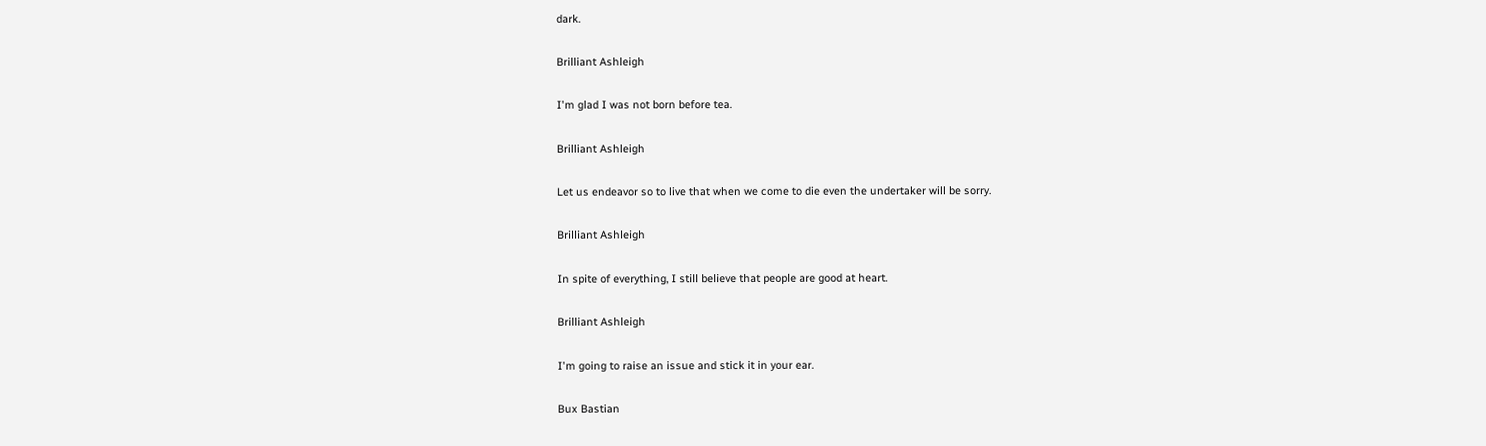dark.

Brilliant Ashleigh

I'm glad I was not born before tea.

Brilliant Ashleigh

Let us endeavor so to live that when we come to die even the undertaker will be sorry.

Brilliant Ashleigh

In spite of everything, I still believe that people are good at heart.

Brilliant Ashleigh

I'm going to raise an issue and stick it in your ear.

Bux Bastian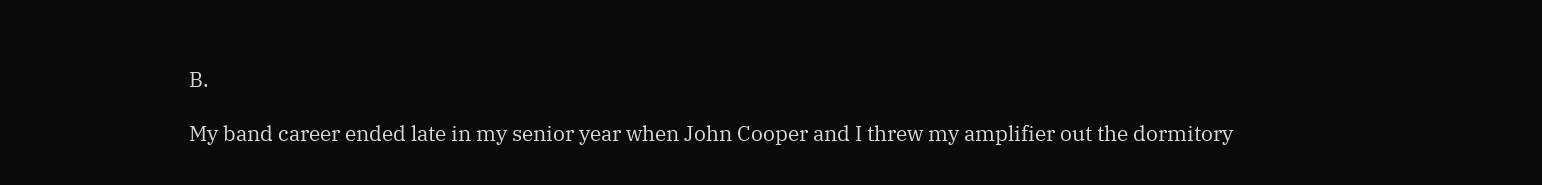B.

My band career ended late in my senior year when John Cooper and I threw my amplifier out the dormitory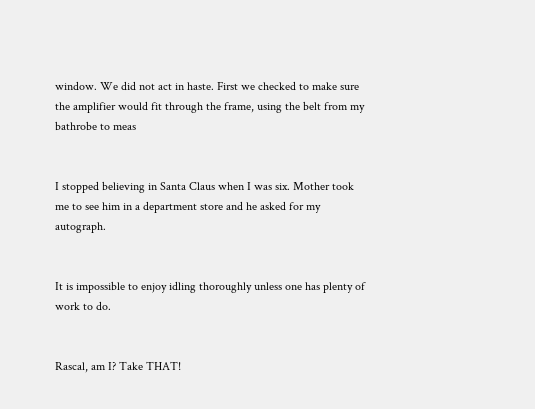window. We did not act in haste. First we checked to make sure the amplifier would fit through the frame, using the belt from my bathrobe to meas


I stopped believing in Santa Claus when I was six. Mother took me to see him in a department store and he asked for my autograph.


It is impossible to enjoy idling thoroughly unless one has plenty of work to do.


Rascal, am I? Take THAT!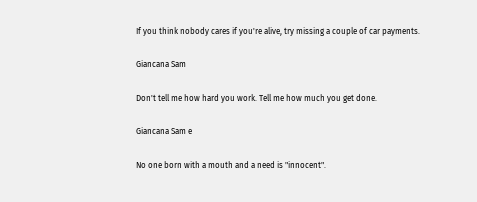If you think nobody cares if you're alive, try missing a couple of car payments.

Giancana Sam

Don't tell me how hard you work. Tell me how much you get done.

Giancana Sam e

No one born with a mouth and a need is "innocent".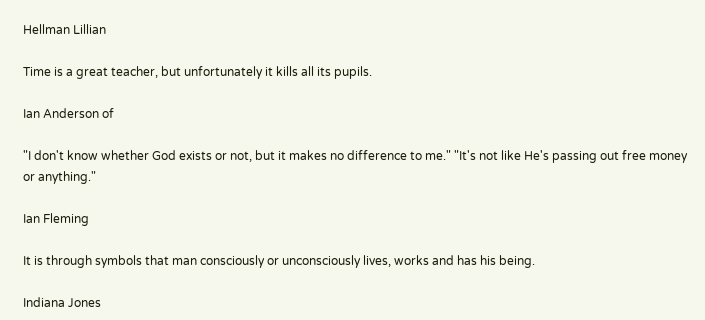Hellman Lillian

Time is a great teacher, but unfortunately it kills all its pupils.

Ian Anderson of

"I don't know whether God exists or not, but it makes no difference to me." "It's not like He's passing out free money or anything."

Ian Fleming

It is through symbols that man consciously or unconsciously lives, works and has his being.

Indiana Jones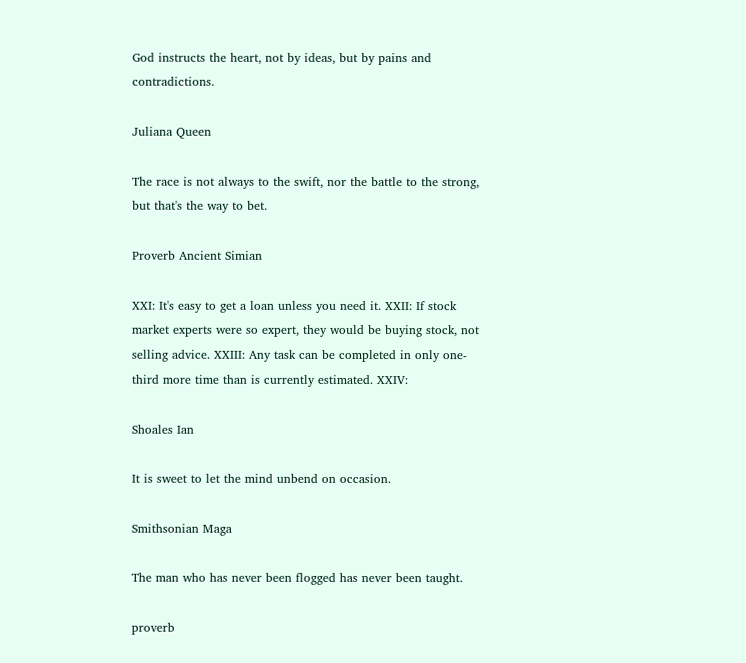God instructs the heart, not by ideas, but by pains and contradictions.

Juliana Queen

The race is not always to the swift, nor the battle to the strong, but that's the way to bet.

Proverb Ancient Simian

XXI: It's easy to get a loan unless you need it. XXII: If stock market experts were so expert, they would be buying stock, not selling advice. XXIII: Any task can be completed in only one-third more time than is currently estimated. XXIV:

Shoales Ian

It is sweet to let the mind unbend on occasion.

Smithsonian Maga

The man who has never been flogged has never been taught.

proverb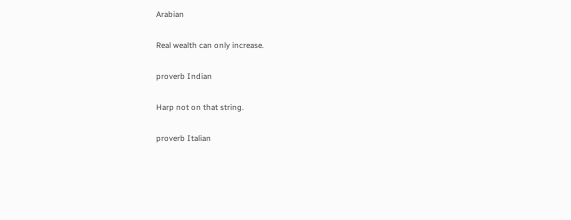Arabian

Real wealth can only increase.

proverb Indian

Harp not on that string.

proverb Italian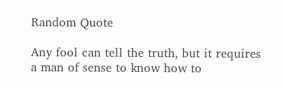Random Quote

Any fool can tell the truth, but it requires a man of sense to know how to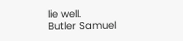lie well.
Butler Samuel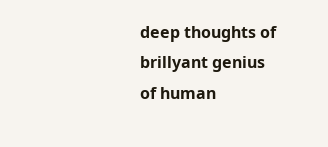deep thoughts of brillyant genius of human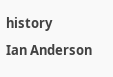history
Ian Anderson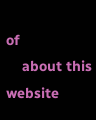of
    about this website